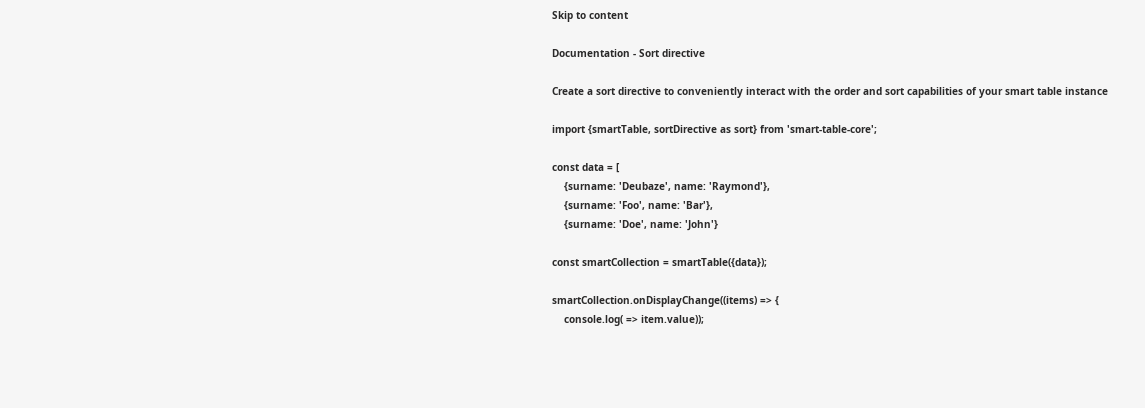Skip to content

Documentation - Sort directive

Create a sort directive to conveniently interact with the order and sort capabilities of your smart table instance

import {smartTable, sortDirective as sort} from 'smart-table-core';

const data = [
    {surname: 'Deubaze', name: 'Raymond'},
    {surname: 'Foo', name: 'Bar'},
    {surname: 'Doe', name: 'John'}

const smartCollection = smartTable({data});

smartCollection.onDisplayChange((items) => {
    console.log( => item.value));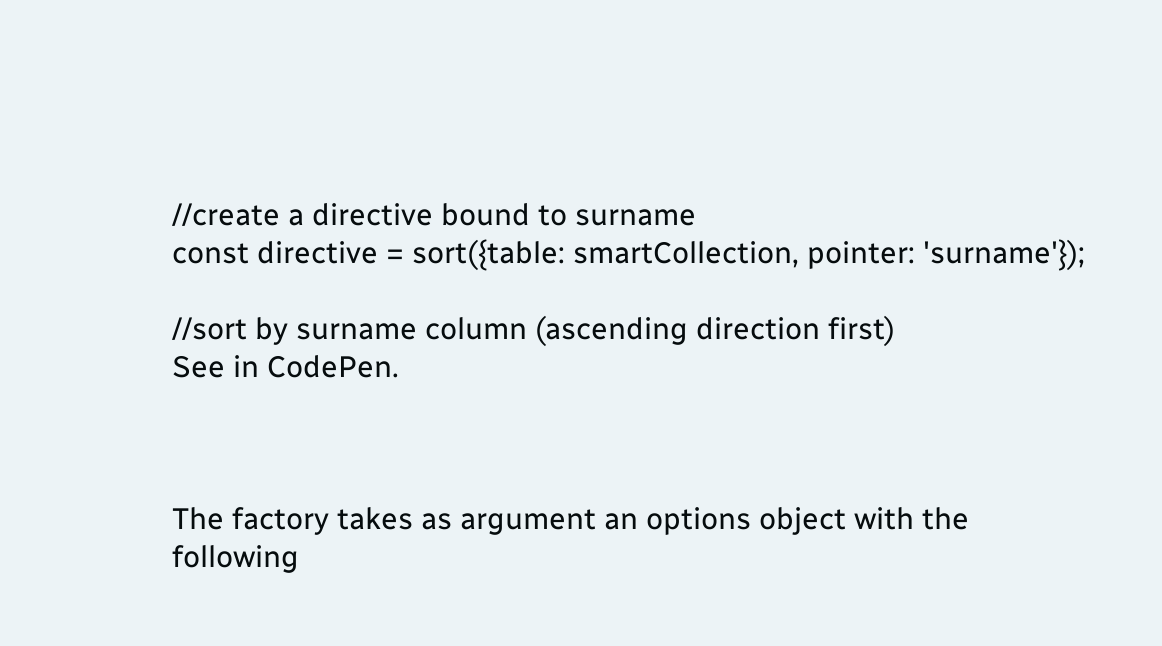//create a directive bound to surname
const directive = sort({table: smartCollection, pointer: 'surname'});

//sort by surname column (ascending direction first)
See in CodePen.



The factory takes as argument an options object with the following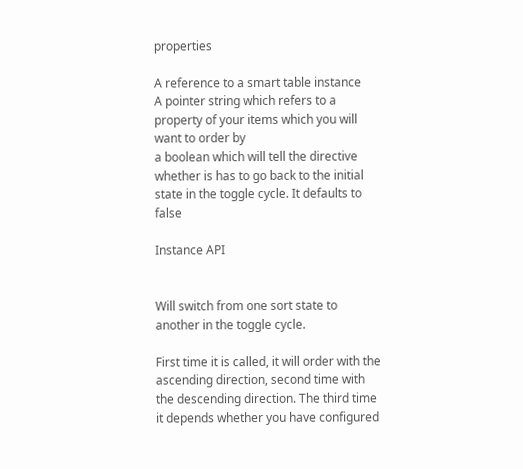properties

A reference to a smart table instance
A pointer string which refers to a property of your items which you will want to order by
a boolean which will tell the directive whether is has to go back to the initial state in the toggle cycle. It defaults to false

Instance API


Will switch from one sort state to another in the toggle cycle.

First time it is called, it will order with the ascending direction, second time with the descending direction. The third time it depends whether you have configured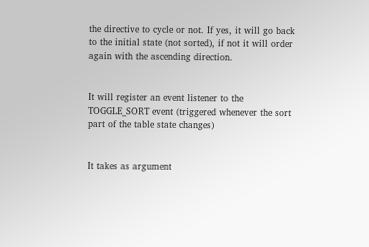the directive to cycle or not. If yes, it will go back to the initial state (not sorted), if not it will order again with the ascending direction.


It will register an event listener to the TOGGLE_SORT event (triggered whenever the sort part of the table state changes)


It takes as argument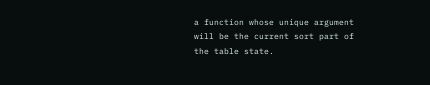a function whose unique argument will be the current sort part of the table state.